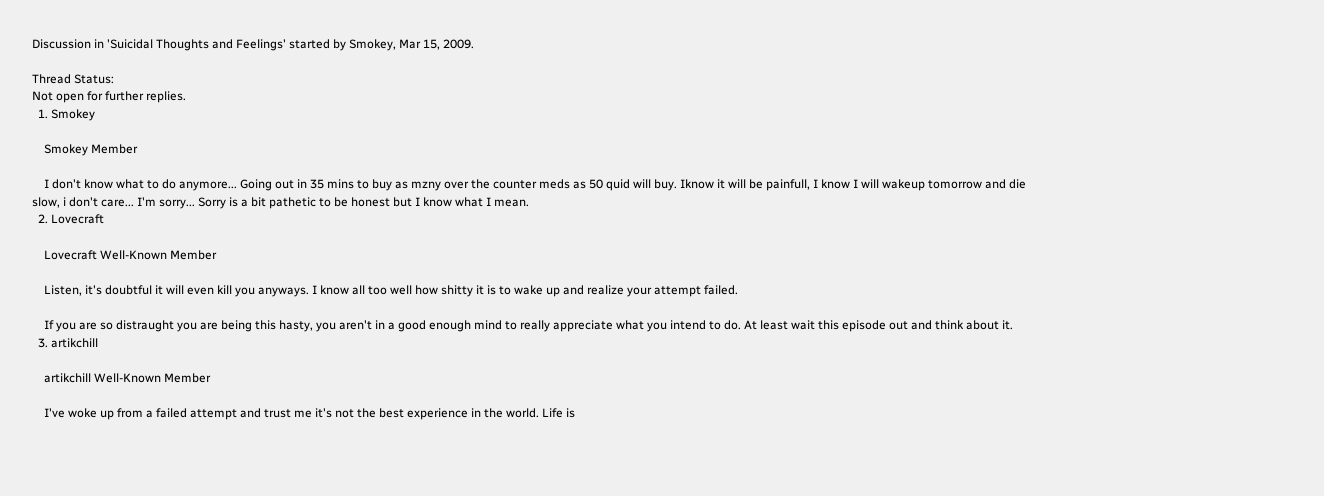Discussion in 'Suicidal Thoughts and Feelings' started by Smokey, Mar 15, 2009.

Thread Status:
Not open for further replies.
  1. Smokey

    Smokey Member

    I don't know what to do anymore... Going out in 35 mins to buy as mzny over the counter meds as 50 quid will buy. Iknow it will be painfull, I know I will wakeup tomorrow and die slow, i don't care... I'm sorry... Sorry is a bit pathetic to be honest but I know what I mean.
  2. Lovecraft

    Lovecraft Well-Known Member

    Listen, it's doubtful it will even kill you anyways. I know all too well how shitty it is to wake up and realize your attempt failed.

    If you are so distraught you are being this hasty, you aren't in a good enough mind to really appreciate what you intend to do. At least wait this episode out and think about it.
  3. artikchill

    artikchill Well-Known Member

    I've woke up from a failed attempt and trust me it's not the best experience in the world. Life is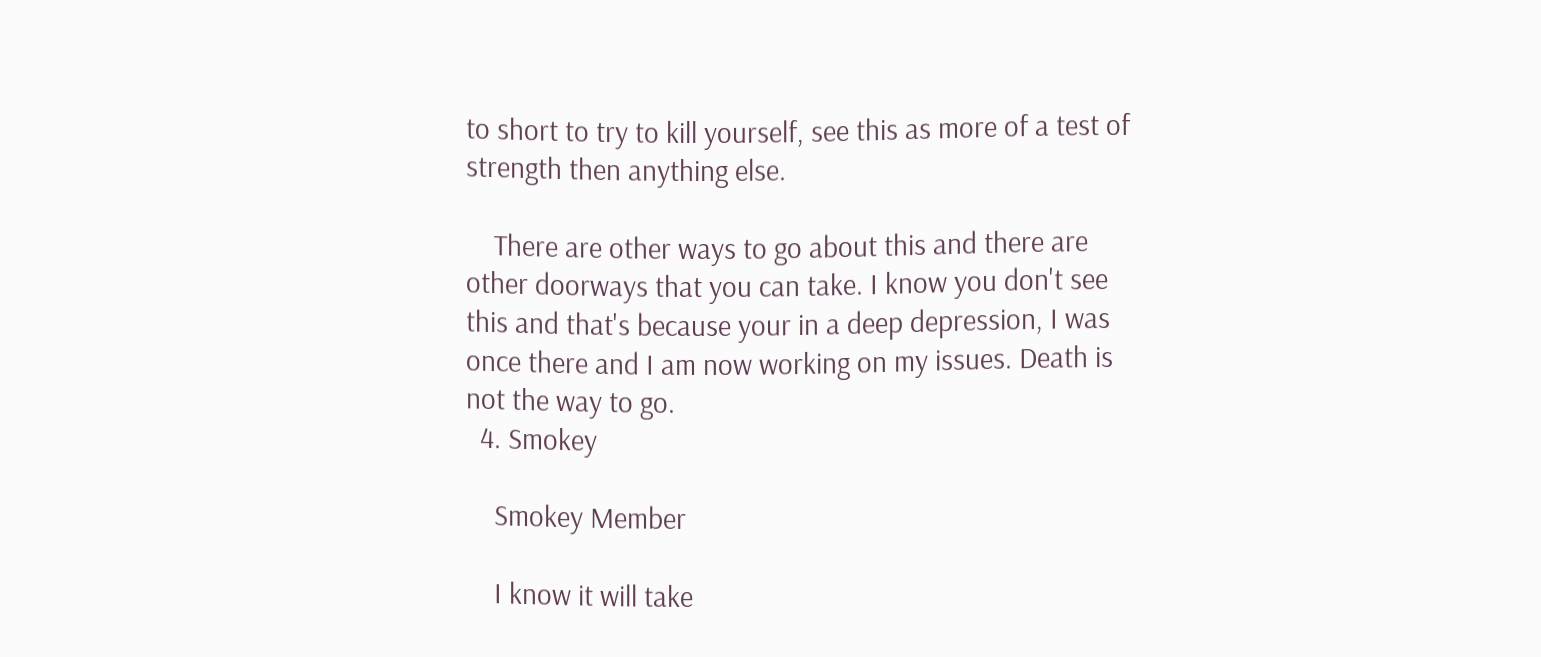to short to try to kill yourself, see this as more of a test of strength then anything else.

    There are other ways to go about this and there are other doorways that you can take. I know you don't see this and that's because your in a deep depression, I was once there and I am now working on my issues. Death is not the way to go.
  4. Smokey

    Smokey Member

    I know it will take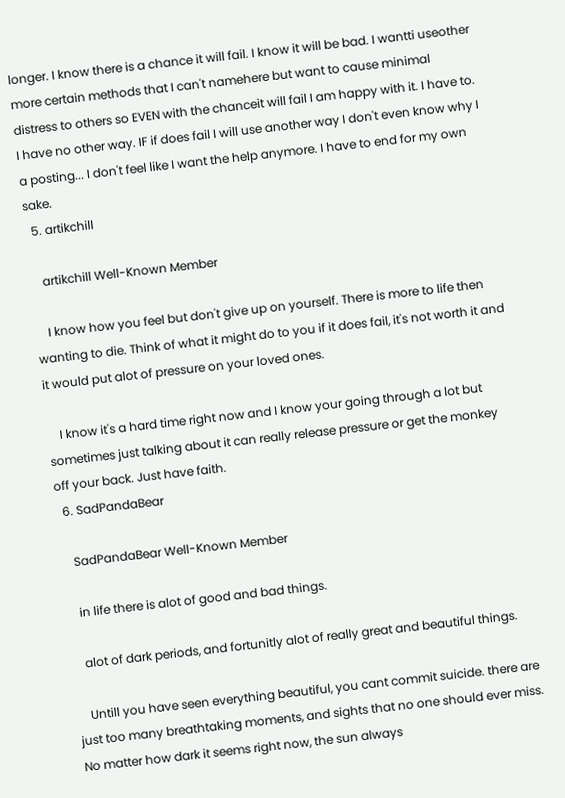longer. I know there is a chance it will fail. I know it will be bad. I wantti useother more certain methods that I can't namehere but want to cause minimal distress to others so EVEN with the chanceit will fail I am happy with it. I have to. I have no other way. IF if does fail I will use another way I don't even know why I a posting... I don't feel like I want the help anymore. I have to end for my own sake.
  5. artikchill

    artikchill Well-Known Member

    I know how you feel but don't give up on yourself. There is more to life then wanting to die. Think of what it might do to you if it does fail, it's not worth it and it would put alot of pressure on your loved ones.

    I know it's a hard time right now and I know your going through a lot but sometimes just talking about it can really release pressure or get the monkey off your back. Just have faith.
  6. SadPandaBear

    SadPandaBear Well-Known Member

    in life there is alot of good and bad things.

    alot of dark periods, and fortunitly alot of really great and beautiful things.

    Untill you have seen everything beautiful, you cant commit suicide. there are just too many breathtaking moments, and sights that no one should ever miss. No matter how dark it seems right now, the sun always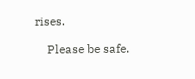rises.

    Please be safe.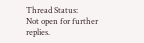Thread Status:
Not open for further replies.